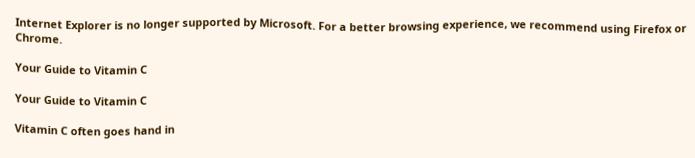Internet Explorer is no longer supported by Microsoft. For a better browsing experience, we recommend using Firefox or Chrome.

Your Guide to Vitamin C

Your Guide to Vitamin C

Vitamin C often goes hand in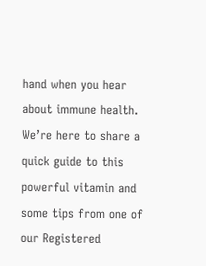hand when you hear about immune health. We’re here to share a quick guide to this powerful vitamin and some tips from one of our Registered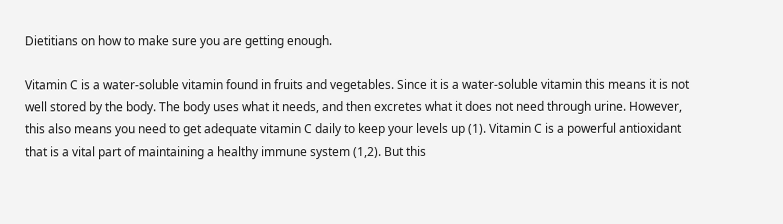Dietitians on how to make sure you are getting enough.

Vitamin C is a water-soluble vitamin found in fruits and vegetables. Since it is a water-soluble vitamin this means it is not well stored by the body. The body uses what it needs, and then excretes what it does not need through urine. However, this also means you need to get adequate vitamin C daily to keep your levels up (1). Vitamin C is a powerful antioxidant that is a vital part of maintaining a healthy immune system (1,2). But this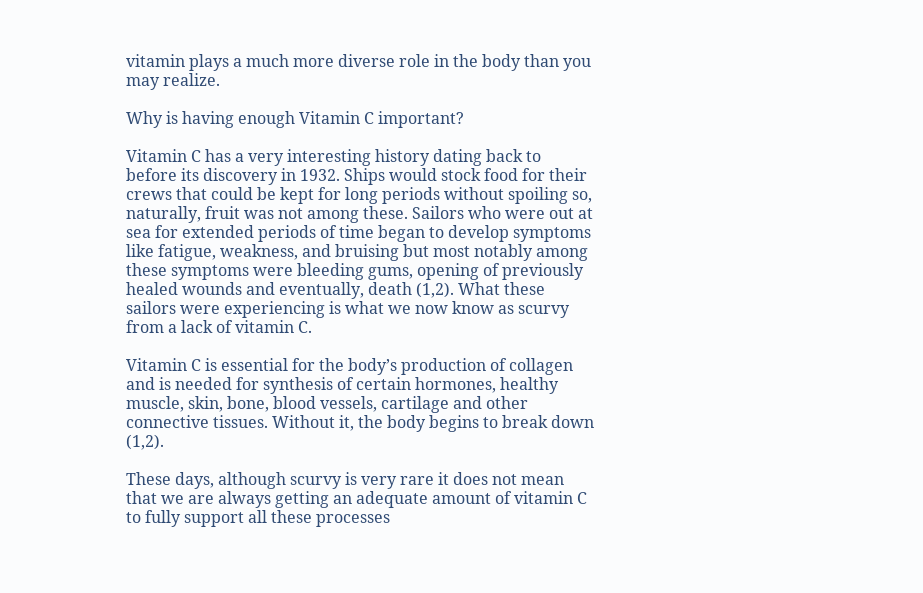vitamin plays a much more diverse role in the body than you may realize.

Why is having enough Vitamin C important?

Vitamin C has a very interesting history dating back to before its discovery in 1932. Ships would stock food for their crews that could be kept for long periods without spoiling so, naturally, fruit was not among these. Sailors who were out at sea for extended periods of time began to develop symptoms like fatigue, weakness, and bruising but most notably among these symptoms were bleeding gums, opening of previously healed wounds and eventually, death (1,2). What these sailors were experiencing is what we now know as scurvy from a lack of vitamin C.

Vitamin C is essential for the body’s production of collagen and is needed for synthesis of certain hormones, healthy muscle, skin, bone, blood vessels, cartilage and other connective tissues. Without it, the body begins to break down (1,2).

These days, although scurvy is very rare it does not mean that we are always getting an adequate amount of vitamin C to fully support all these processes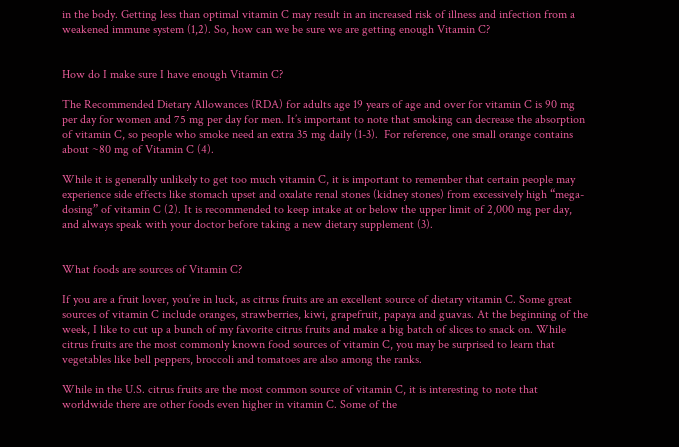in the body. Getting less than optimal vitamin C may result in an increased risk of illness and infection from a weakened immune system (1,2). So, how can we be sure we are getting enough Vitamin C?


How do I make sure I have enough Vitamin C?

The Recommended Dietary Allowances (RDA) for adults age 19 years of age and over for vitamin C is 90 mg per day for women and 75 mg per day for men. It’s important to note that smoking can decrease the absorption of vitamin C, so people who smoke need an extra 35 mg daily (1-3).  For reference, one small orange contains about ~80 mg of Vitamin C (4).

While it is generally unlikely to get too much vitamin C, it is important to remember that certain people may experience side effects like stomach upset and oxalate renal stones (kidney stones) from excessively high “mega-dosing” of vitamin C (2). It is recommended to keep intake at or below the upper limit of 2,000 mg per day, and always speak with your doctor before taking a new dietary supplement (3).


What foods are sources of Vitamin C?

If you are a fruit lover, you’re in luck, as citrus fruits are an excellent source of dietary vitamin C. Some great sources of vitamin C include oranges, strawberries, kiwi, grapefruit, papaya and guavas. At the beginning of the week, I like to cut up a bunch of my favorite citrus fruits and make a big batch of slices to snack on. While citrus fruits are the most commonly known food sources of vitamin C, you may be surprised to learn that vegetables like bell peppers, broccoli and tomatoes are also among the ranks.

While in the U.S. citrus fruits are the most common source of vitamin C, it is interesting to note that worldwide there are other foods even higher in vitamin C. Some of the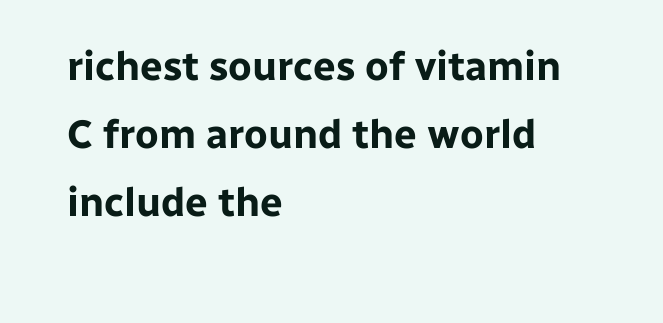richest sources of vitamin C from around the world include the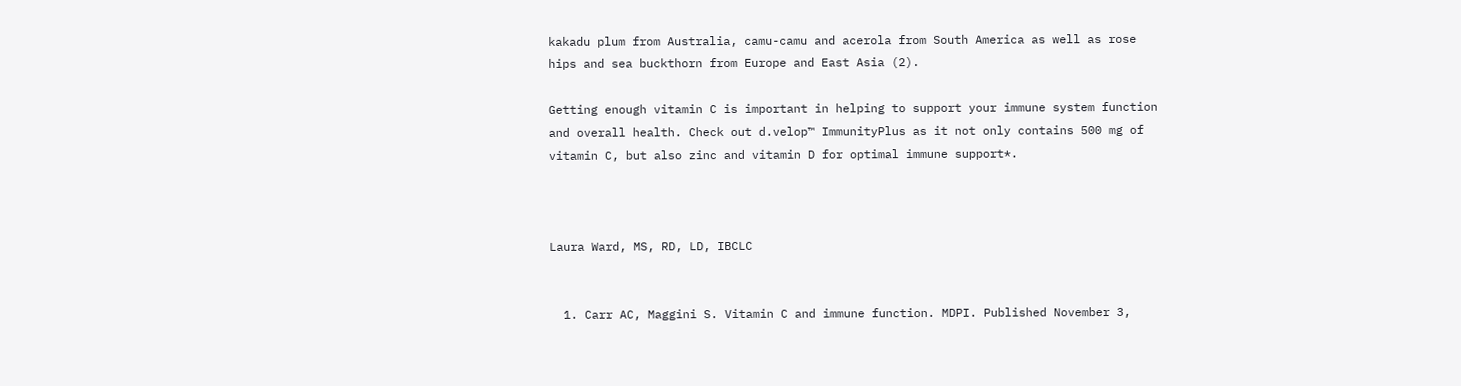kakadu plum from Australia, camu-camu and acerola from South America as well as rose hips and sea buckthorn from Europe and East Asia (2).

Getting enough vitamin C is important in helping to support your immune system function and overall health. Check out d.velop™ ImmunityPlus as it not only contains 500 mg of vitamin C, but also zinc and vitamin D for optimal immune support*.



Laura Ward, MS, RD, LD, IBCLC


  1. Carr AC, Maggini S. Vitamin C and immune function. MDPI. Published November 3,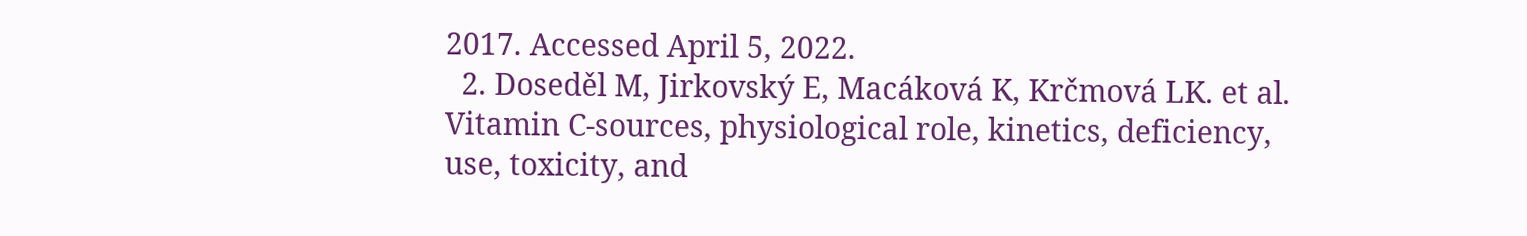2017. Accessed April 5, 2022.
  2. Doseděl M, Jirkovský E, Macáková K, Krčmová LK. et al. Vitamin C-sources, physiological role, kinetics, deficiency, use, toxicity, and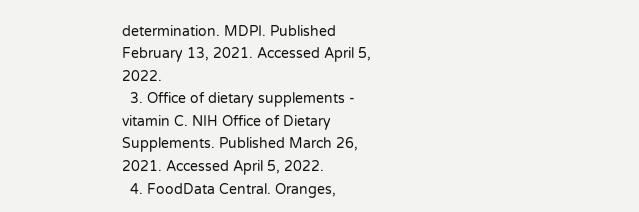determination. MDPI. Published February 13, 2021. Accessed April 5, 2022.
  3. Office of dietary supplements - vitamin C. NIH Office of Dietary Supplements. Published March 26, 2021. Accessed April 5, 2022.
  4. FoodData Central. Oranges,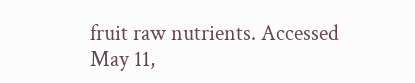fruit raw nutrients. Accessed May 11,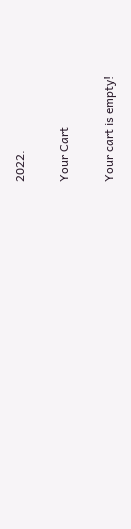2022.

Your Cart

Your cart is empty!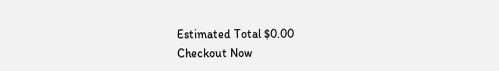Estimated Total $0.00
Checkout Now